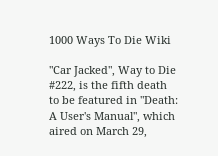1000 Ways To Die Wiki

"Car Jacked", Way to Die #222, is the fifth death to be featured in "Death: A User's Manual", which aired on March 29,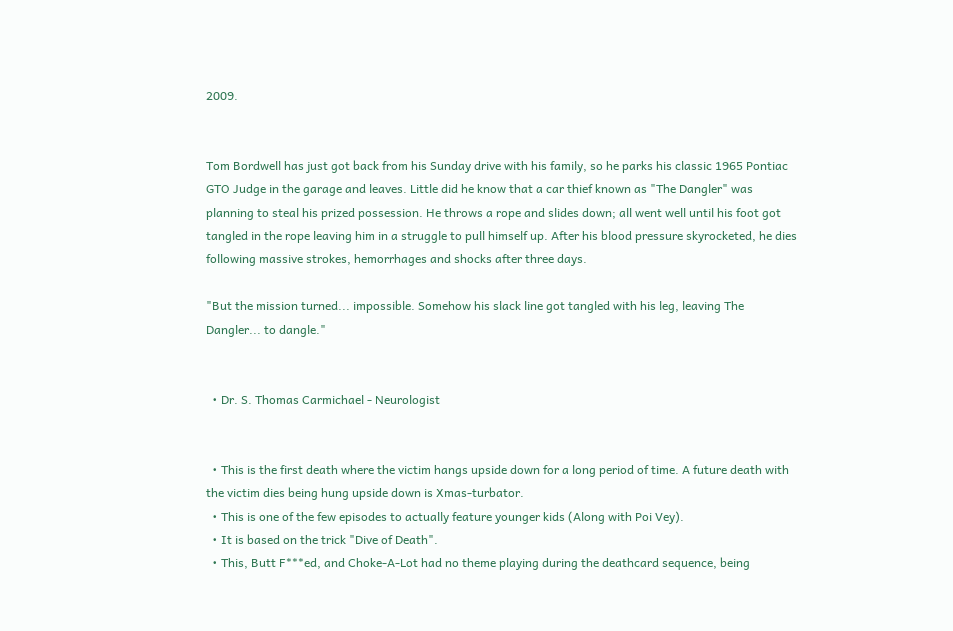2009.


Tom Bordwell has just got back from his Sunday drive with his family, so he parks his classic 1965 Pontiac GTO Judge in the garage and leaves. Little did he know that a car thief known as "The Dangler" was planning to steal his prized possession. He throws a rope and slides down; all went well until his foot got tangled in the rope leaving him in a struggle to pull himself up. After his blood pressure skyrocketed, he dies following massive strokes, hemorrhages and shocks after three days.

"But the mission turned... impossible. Somehow his slack line got tangled with his leg, leaving The Dangler... to dangle."


  • Dr. S. Thomas Carmichael - Neurologist


  • This is the first death where the victim hangs upside down for a long period of time. A future death with the victim dies being hung upside down is Xmas-turbator.
  • This is one of the few episodes to actually feature younger kids (Along with Poi Vey).
  • It is based on the trick "Dive of Death".
  • This, Butt F***ed, and Choke-A-Lot had no theme playing during the deathcard sequence, being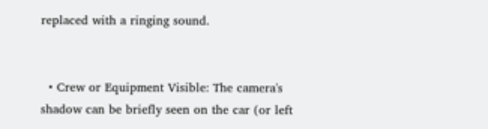replaced with a ringing sound.


  • Crew or Equipment Visible: The camera's shadow can be briefly seen on the car (or left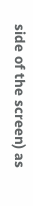side of the screen) as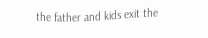the father and kids exit the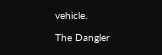vehicle.

The Dangler